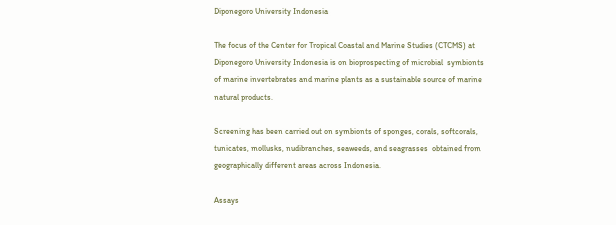Diponegoro University Indonesia

The focus of the Center for Tropical Coastal and Marine Studies (CTCMS) at Diponegoro University Indonesia is on bioprospecting of microbial  symbionts of marine invertebrates and marine plants as a sustainable source of marine natural products.

Screening has been carried out on symbionts of sponges, corals, softcorals, tunicates, mollusks, nudibranches, seaweeds, and seagrasses  obtained from geographically different areas across Indonesia.

Assays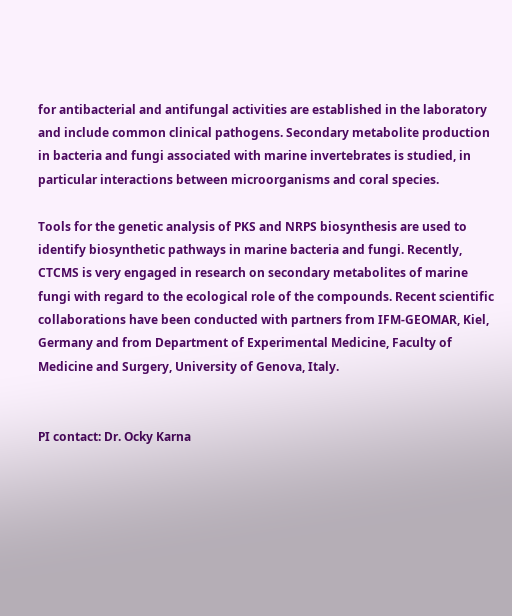for antibacterial and antifungal activities are established in the laboratory and include common clinical pathogens. Secondary metabolite production in bacteria and fungi associated with marine invertebrates is studied, in particular interactions between microorganisms and coral species.

Tools for the genetic analysis of PKS and NRPS biosynthesis are used to identify biosynthetic pathways in marine bacteria and fungi. Recently, CTCMS is very engaged in research on secondary metabolites of marine fungi with regard to the ecological role of the compounds. Recent scientific collaborations have been conducted with partners from IFM-GEOMAR, Kiel, Germany and from Department of Experimental Medicine, Faculty of Medicine and Surgery, University of Genova, Italy.


PI contact: Dr. Ocky Karna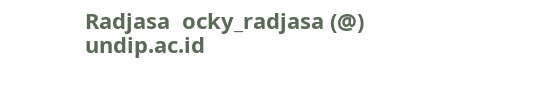Radjasa  ocky_radjasa (@) undip.ac.id